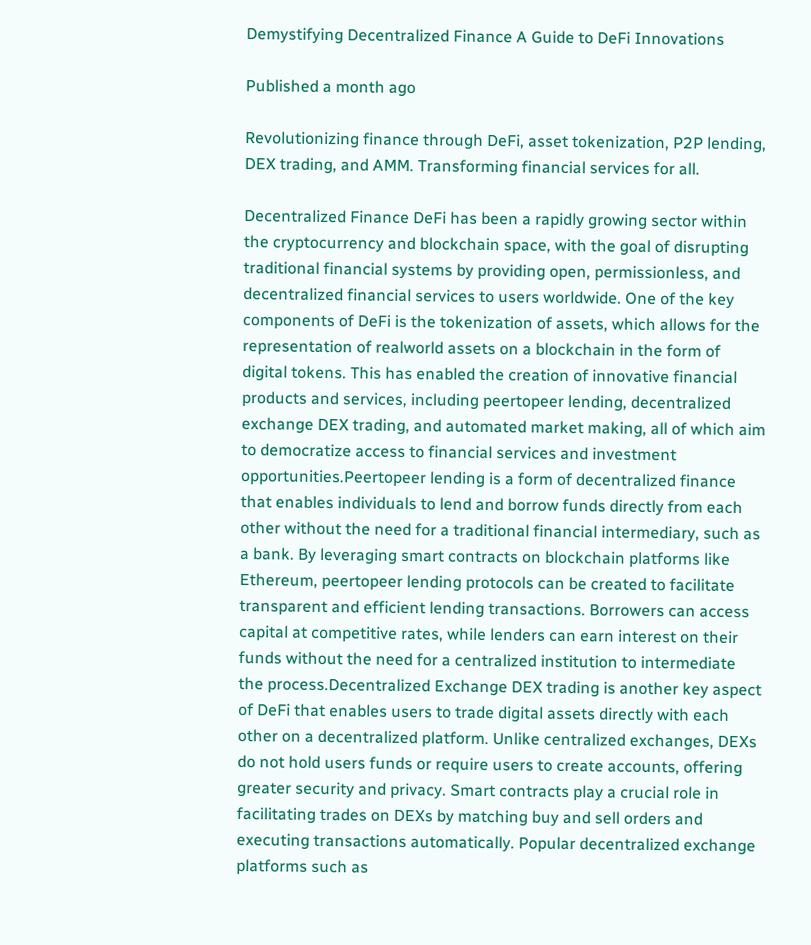Demystifying Decentralized Finance A Guide to DeFi Innovations

Published a month ago

Revolutionizing finance through DeFi, asset tokenization, P2P lending, DEX trading, and AMM. Transforming financial services for all.

Decentralized Finance DeFi has been a rapidly growing sector within the cryptocurrency and blockchain space, with the goal of disrupting traditional financial systems by providing open, permissionless, and decentralized financial services to users worldwide. One of the key components of DeFi is the tokenization of assets, which allows for the representation of realworld assets on a blockchain in the form of digital tokens. This has enabled the creation of innovative financial products and services, including peertopeer lending, decentralized exchange DEX trading, and automated market making, all of which aim to democratize access to financial services and investment opportunities.Peertopeer lending is a form of decentralized finance that enables individuals to lend and borrow funds directly from each other without the need for a traditional financial intermediary, such as a bank. By leveraging smart contracts on blockchain platforms like Ethereum, peertopeer lending protocols can be created to facilitate transparent and efficient lending transactions. Borrowers can access capital at competitive rates, while lenders can earn interest on their funds without the need for a centralized institution to intermediate the process.Decentralized Exchange DEX trading is another key aspect of DeFi that enables users to trade digital assets directly with each other on a decentralized platform. Unlike centralized exchanges, DEXs do not hold users funds or require users to create accounts, offering greater security and privacy. Smart contracts play a crucial role in facilitating trades on DEXs by matching buy and sell orders and executing transactions automatically. Popular decentralized exchange platforms such as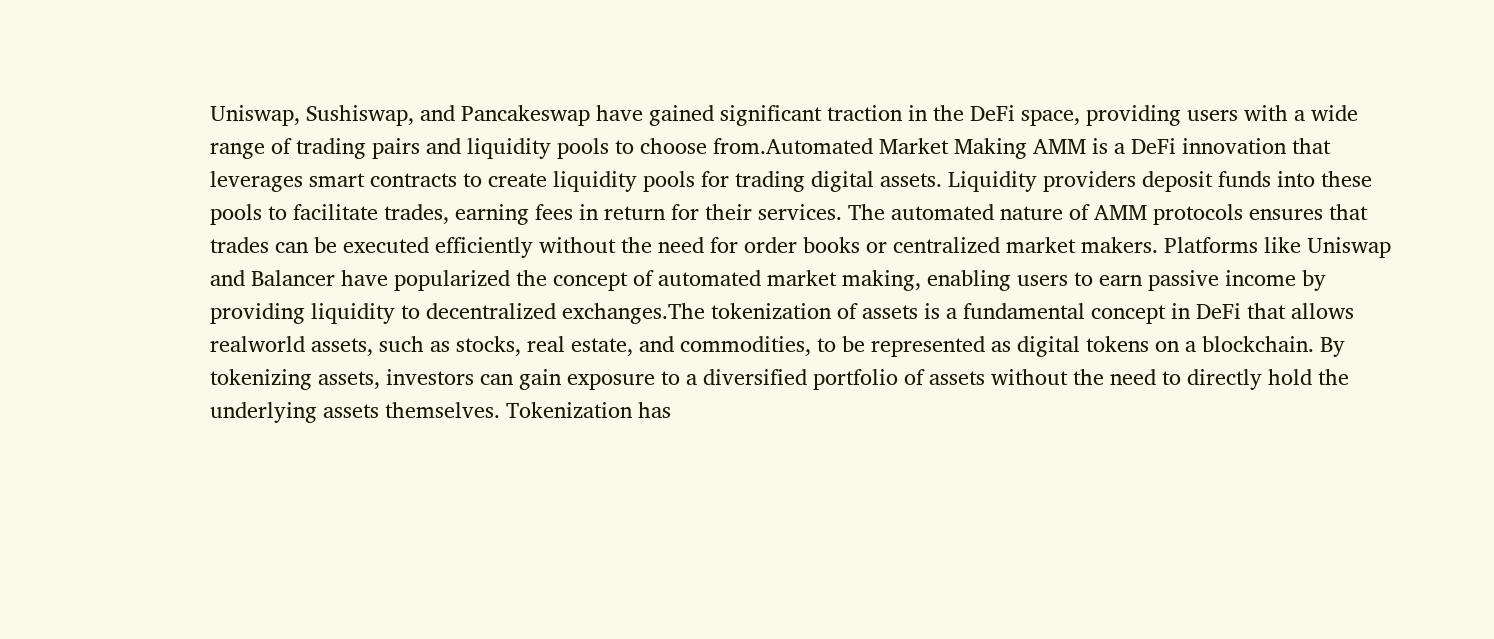Uniswap, Sushiswap, and Pancakeswap have gained significant traction in the DeFi space, providing users with a wide range of trading pairs and liquidity pools to choose from.Automated Market Making AMM is a DeFi innovation that leverages smart contracts to create liquidity pools for trading digital assets. Liquidity providers deposit funds into these pools to facilitate trades, earning fees in return for their services. The automated nature of AMM protocols ensures that trades can be executed efficiently without the need for order books or centralized market makers. Platforms like Uniswap and Balancer have popularized the concept of automated market making, enabling users to earn passive income by providing liquidity to decentralized exchanges.The tokenization of assets is a fundamental concept in DeFi that allows realworld assets, such as stocks, real estate, and commodities, to be represented as digital tokens on a blockchain. By tokenizing assets, investors can gain exposure to a diversified portfolio of assets without the need to directly hold the underlying assets themselves. Tokenization has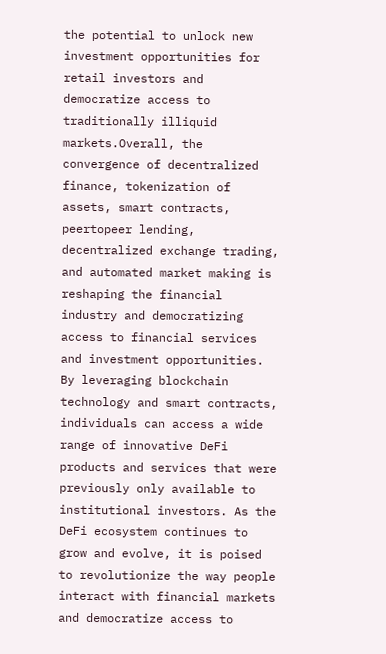the potential to unlock new investment opportunities for retail investors and democratize access to traditionally illiquid markets.Overall, the convergence of decentralized finance, tokenization of assets, smart contracts, peertopeer lending, decentralized exchange trading, and automated market making is reshaping the financial industry and democratizing access to financial services and investment opportunities. By leveraging blockchain technology and smart contracts, individuals can access a wide range of innovative DeFi products and services that were previously only available to institutional investors. As the DeFi ecosystem continues to grow and evolve, it is poised to revolutionize the way people interact with financial markets and democratize access to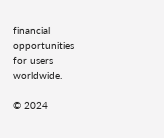financial opportunities for users worldwide.

© 2024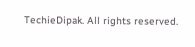TechieDipak. All rights reserved.